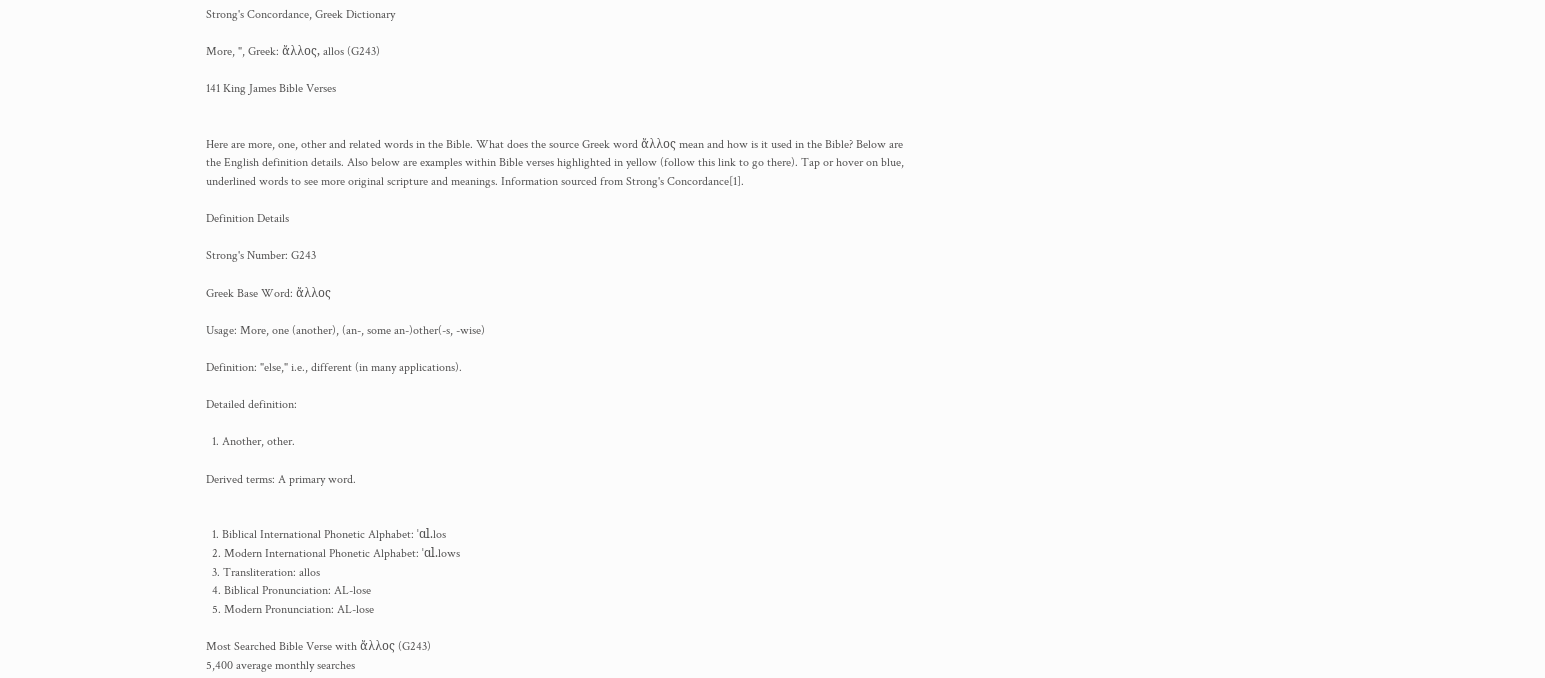Strong's Concordance, Greek Dictionary

More, ", Greek: ἄλλος, allos (G243)

141 King James Bible Verses


Here are more, one, other and related words in the Bible. What does the source Greek word ἄλλος mean and how is it used in the Bible? Below are the English definition details. Also below are examples within Bible verses highlighted in yellow (follow this link to go there). Tap or hover on blue, underlined words to see more original scripture and meanings. Information sourced from Strong's Concordance[1].

Definition Details

Strong's Number: G243

Greek Base Word: ἄλλος

Usage: More, one (another), (an-, some an-)other(-s, -wise)

Definition: "else," i.e., different (in many applications).

Detailed definition:

  1. Another, other.

Derived terms: A primary word.


  1. Biblical International Phonetic Alphabet: ˈɑl.los
  2. Modern International Phonetic Alphabet: ˈɑl.lows
  3. Transliteration: allos
  4. Biblical Pronunciation: AL-lose
  5. Modern Pronunciation: AL-lose

Most Searched Bible Verse with ἄλλος (G243)
5,400 average monthly searches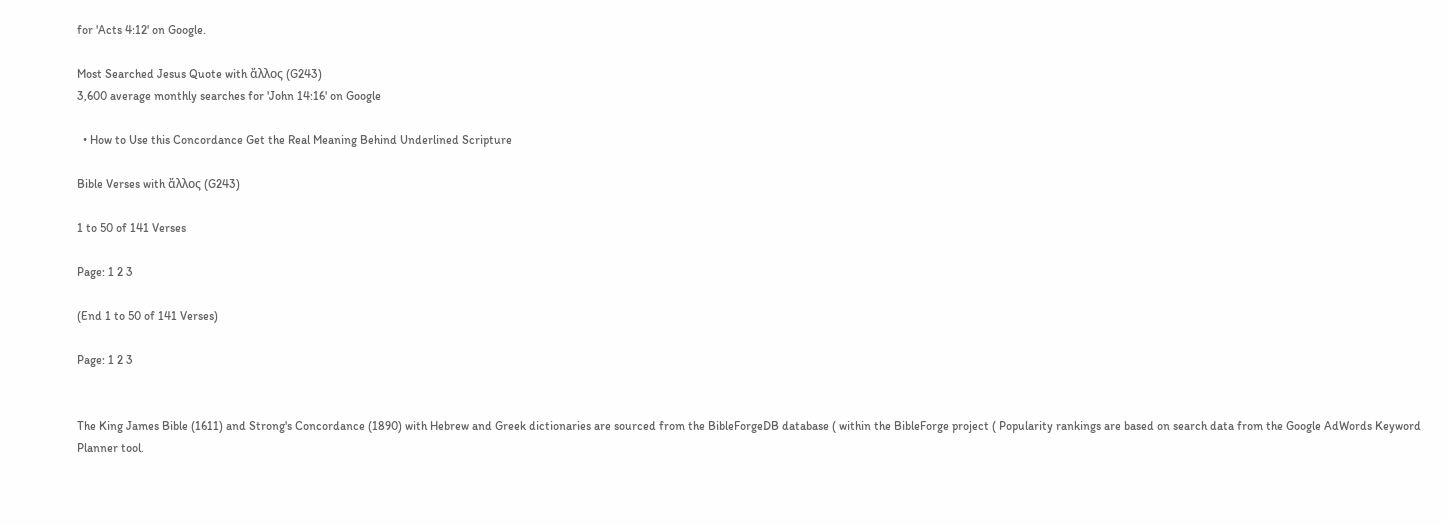for 'Acts 4:12' on Google.

Most Searched Jesus Quote with ἄλλος (G243)
3,600 average monthly searches for 'John 14:16' on Google

  • How to Use this Concordance Get the Real Meaning Behind Underlined Scripture

Bible Verses with ἄλλος (G243)

1 to 50 of 141 Verses

Page: 1 2 3

(End 1 to 50 of 141 Verses)

Page: 1 2 3


The King James Bible (1611) and Strong's Concordance (1890) with Hebrew and Greek dictionaries are sourced from the BibleForgeDB database ( within the BibleForge project ( Popularity rankings are based on search data from the Google AdWords Keyword Planner tool.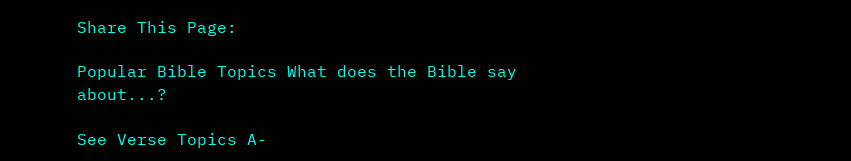Share This Page:

Popular Bible Topics What does the Bible say about...?

See Verse Topics A-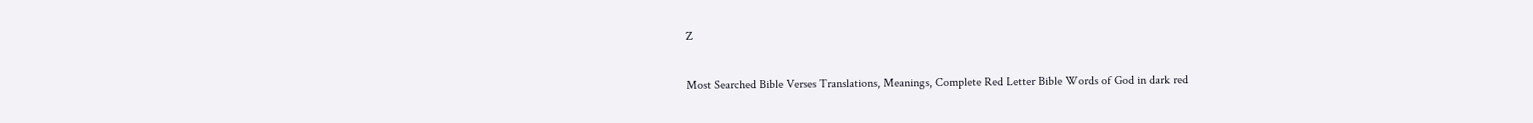Z

Most Searched Bible Verses Translations, Meanings, Complete Red Letter Bible Words of God in dark red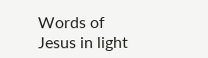Words of Jesus in light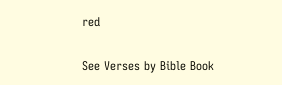red

See Verses by Bible Book